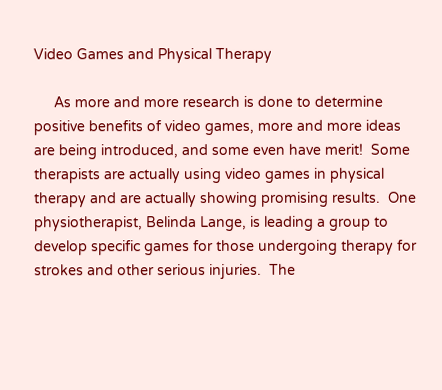Video Games and Physical Therapy

     As more and more research is done to determine positive benefits of video games, more and more ideas are being introduced, and some even have merit!  Some therapists are actually using video games in physical therapy and are actually showing promising results.  One physiotherapist, Belinda Lange, is leading a group to develop specific games for those undergoing therapy for strokes and other serious injuries.  The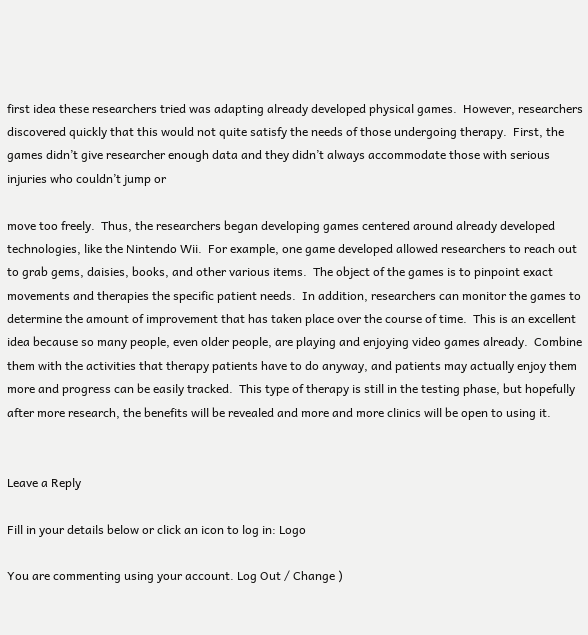first idea these researchers tried was adapting already developed physical games.  However, researchers discovered quickly that this would not quite satisfy the needs of those undergoing therapy.  First, the games didn’t give researcher enough data and they didn’t always accommodate those with serious injuries who couldn’t jump or

move too freely.  Thus, the researchers began developing games centered around already developed technologies, like the Nintendo Wii.  For example, one game developed allowed researchers to reach out to grab gems, daisies, books, and other various items.  The object of the games is to pinpoint exact movements and therapies the specific patient needs.  In addition, researchers can monitor the games to determine the amount of improvement that has taken place over the course of time.  This is an excellent idea because so many people, even older people, are playing and enjoying video games already.  Combine them with the activities that therapy patients have to do anyway, and patients may actually enjoy them more and progress can be easily tracked.  This type of therapy is still in the testing phase, but hopefully after more research, the benefits will be revealed and more and more clinics will be open to using it.


Leave a Reply

Fill in your details below or click an icon to log in: Logo

You are commenting using your account. Log Out / Change )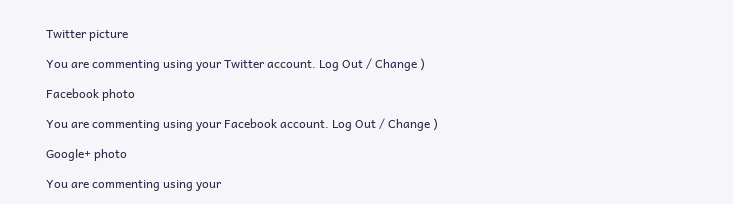Twitter picture

You are commenting using your Twitter account. Log Out / Change )

Facebook photo

You are commenting using your Facebook account. Log Out / Change )

Google+ photo

You are commenting using your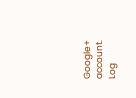Google+ account. Log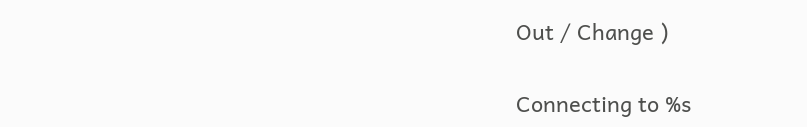Out / Change )

Connecting to %s